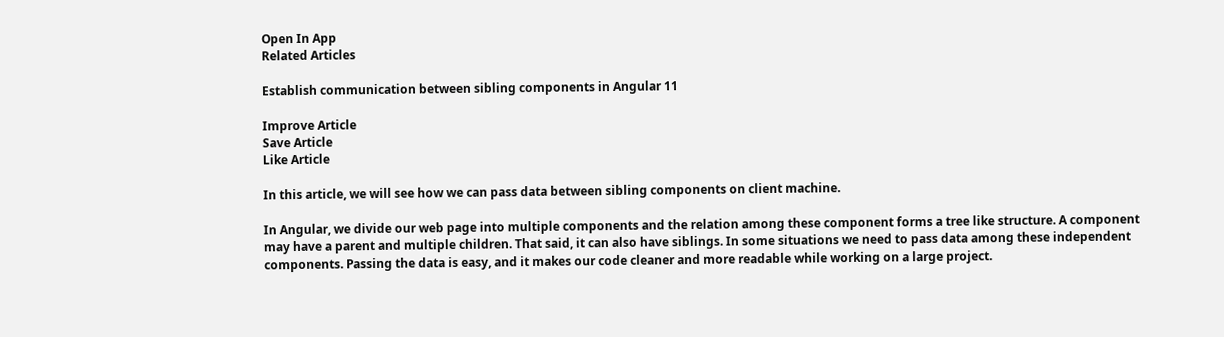Open In App
Related Articles

Establish communication between sibling components in Angular 11

Improve Article
Save Article
Like Article

In this article, we will see how we can pass data between sibling components on client machine.

In Angular, we divide our web page into multiple components and the relation among these component forms a tree like structure. A component may have a parent and multiple children. That said, it can also have siblings. In some situations we need to pass data among these independent components. Passing the data is easy, and it makes our code cleaner and more readable while working on a large project.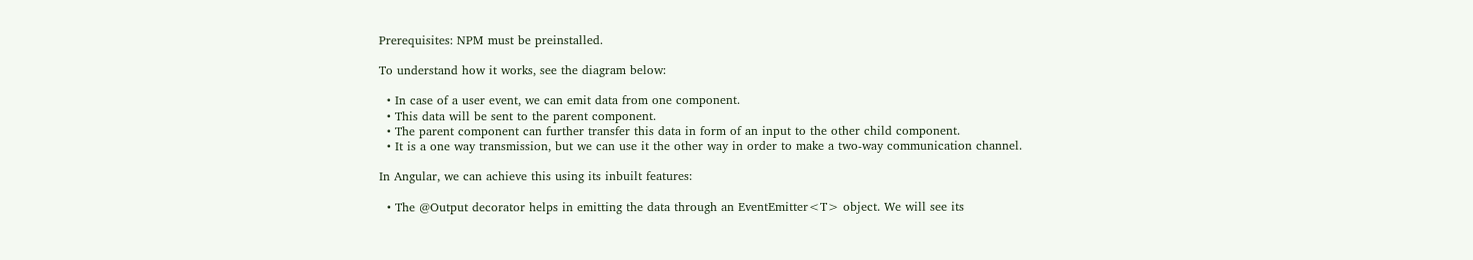Prerequisites: NPM must be preinstalled.

To understand how it works, see the diagram below:

  • In case of a user event, we can emit data from one component.
  • This data will be sent to the parent component.
  • The parent component can further transfer this data in form of an input to the other child component.
  • It is a one way transmission, but we can use it the other way in order to make a two-way communication channel.

In Angular, we can achieve this using its inbuilt features:

  • The @Output decorator helps in emitting the data through an EventEmitter<T> object. We will see its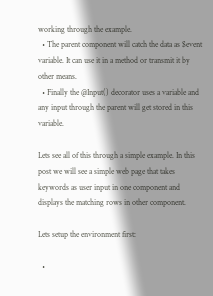working through the example.
  • The parent component will catch the data as $event variable. It can use it in a method or transmit it by other means.
  • Finally the @Input() decorator uses a variable and any input through the parent will get stored in this variable.

Lets see all of this through a simple example. In this post we will see a simple web page that takes keywords as user input in one component and displays the matching rows in other component.

Lets setup the environment first:

  •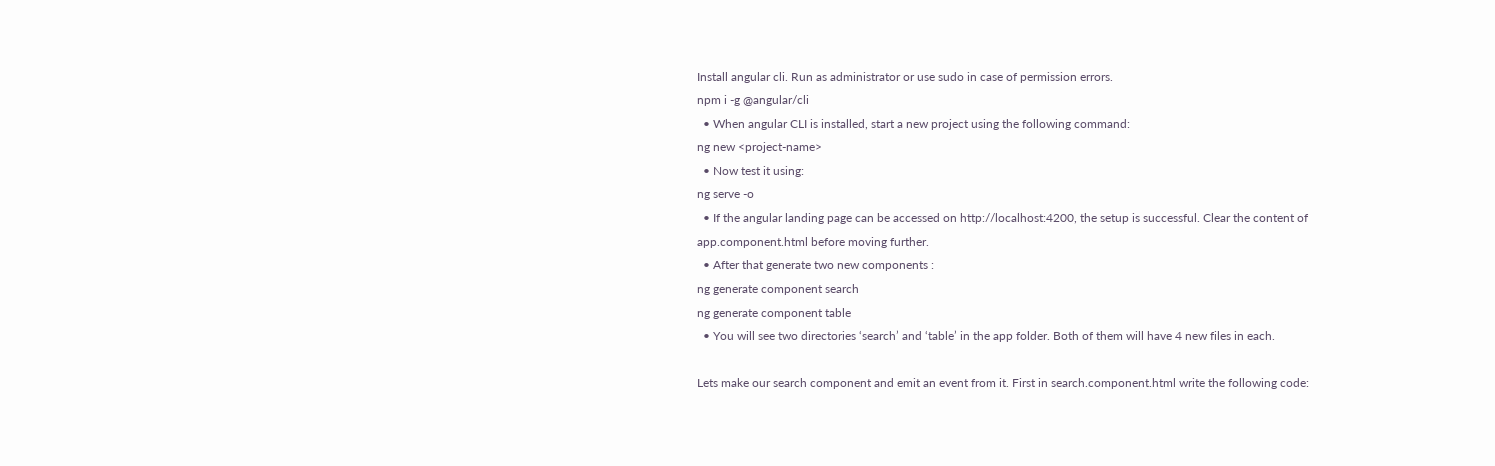Install angular cli. Run as administrator or use sudo in case of permission errors.
npm i -g @angular/cli
  • When angular CLI is installed, start a new project using the following command:
ng new <project-name>
  • Now test it using:
ng serve -o
  • If the angular landing page can be accessed on http://localhost:4200, the setup is successful. Clear the content of app.component.html before moving further.
  • After that generate two new components :
ng generate component search
ng generate component table
  • You will see two directories ‘search’ and ‘table’ in the app folder. Both of them will have 4 new files in each.

Lets make our search component and emit an event from it. First in search.component.html write the following code: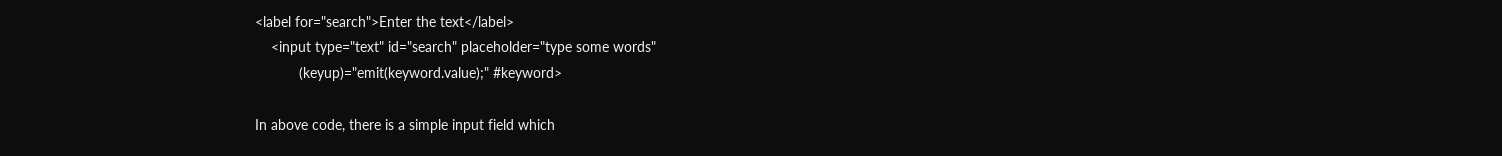<label for="search">Enter the text</label>
    <input type="text" id="search" placeholder="type some words"
           (keyup)="emit(keyword.value);" #keyword>

In above code, there is a simple input field which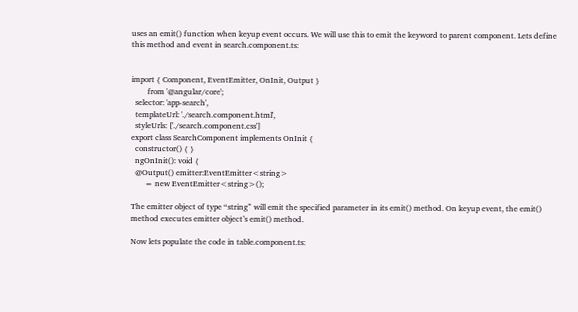uses an emit() function when keyup event occurs. We will use this to emit the keyword to parent component. Lets define this method and event in search.component.ts:


import { Component, EventEmitter, OnInit, Output }
        from '@angular/core';
  selector: 'app-search',
  templateUrl: './search.component.html',
  styleUrls: ['./search.component.css']
export class SearchComponent implements OnInit {
  constructor() { }
  ngOnInit(): void {
  @Output() emitter:EventEmitter<string>
       = new EventEmitter<string>();

The emitter object of type “string” will emit the specified parameter in its emit() method. On keyup event, the emit() method executes emitter object’s emit() method.

Now lets populate the code in table.component.ts: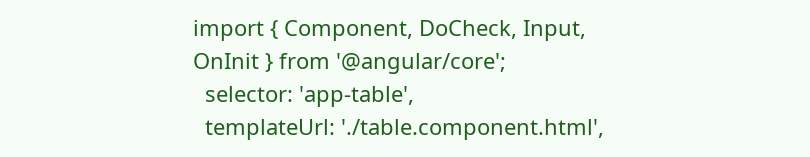import { Component, DoCheck, Input, OnInit } from '@angular/core';
  selector: 'app-table',
  templateUrl: './table.component.html',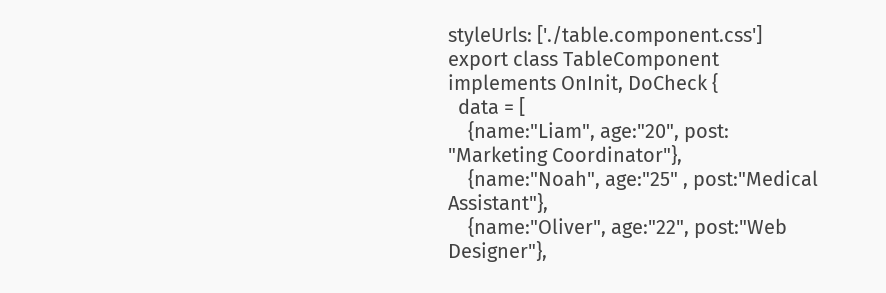styleUrls: ['./table.component.css']
export class TableComponent implements OnInit, DoCheck {
  data = [
    {name:"Liam", age:"20", post: "Marketing Coordinator"},
    {name:"Noah", age:"25" , post:"Medical Assistant"},
    {name:"Oliver", age:"22", post:"Web Designer"},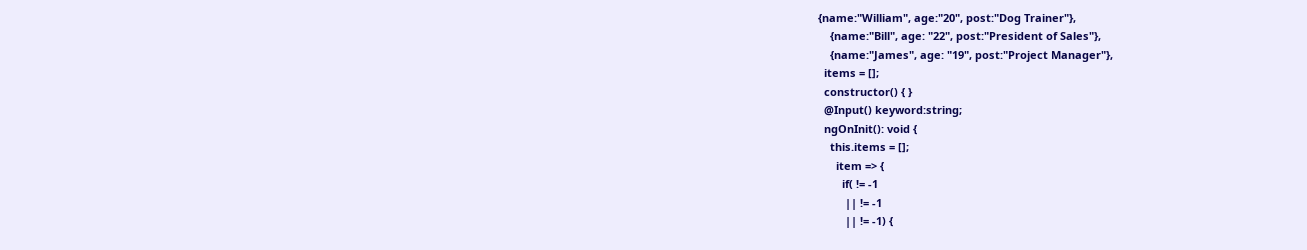{name:"William", age:"20", post:"Dog Trainer"},
    {name:"Bill", age: "22", post:"President of Sales"},
    {name:"James", age: "19", post:"Project Manager"},
  items = [];
  constructor() { }
  @Input() keyword:string;
  ngOnInit(): void {
    this.items = [];
      item => {
        if( != -1
         || != -1
         || != -1) {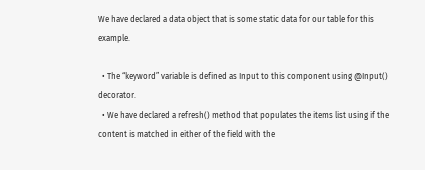We have declared a data object that is some static data for our table for this example.

  • The “keyword” variable is defined as Input to this component using @Input() decorator.
  • We have declared a refresh() method that populates the items list using if the content is matched in either of the field with the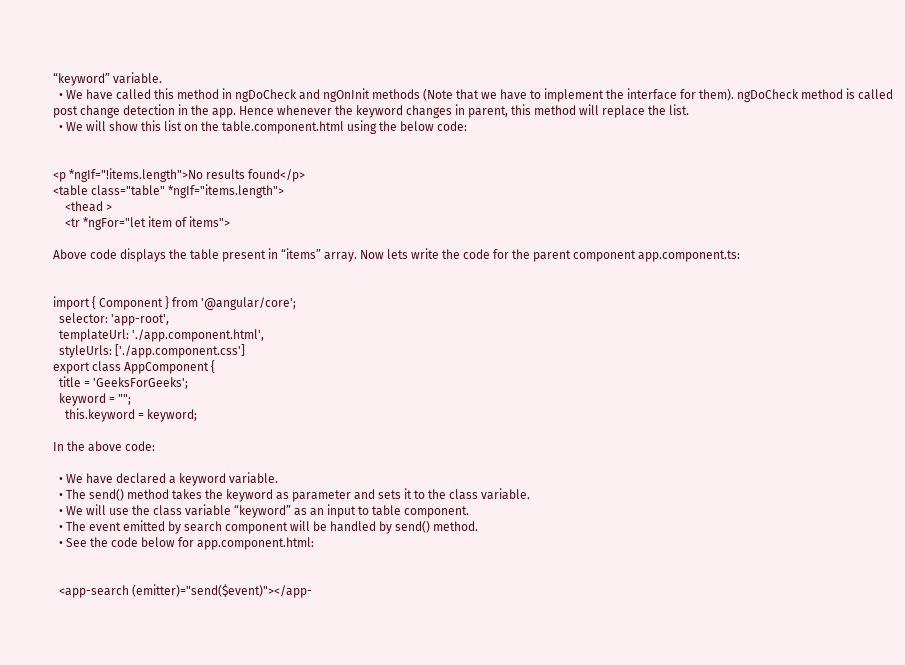“keyword” variable.
  • We have called this method in ngDoCheck and ngOnInit methods (Note that we have to implement the interface for them). ngDoCheck method is called post change detection in the app. Hence whenever the keyword changes in parent, this method will replace the list.
  • We will show this list on the table.component.html using the below code:


<p *ngIf="!items.length">No results found</p>
<table class="table" *ngIf="items.length">
    <thead >
    <tr *ngFor="let item of items">

Above code displays the table present in “items” array. Now lets write the code for the parent component app.component.ts:


import { Component } from '@angular/core';
  selector: 'app-root',
  templateUrl: './app.component.html',
  styleUrls: ['./app.component.css']
export class AppComponent {
  title = 'GeeksForGeeks';
  keyword = "";
    this.keyword = keyword;

In the above code:

  • We have declared a keyword variable.
  • The send() method takes the keyword as parameter and sets it to the class variable.
  • We will use the class variable “keyword” as an input to table component.
  • The event emitted by search component will be handled by send() method.
  • See the code below for app.component.html:


  <app-search (emitter)="send($event)"></app-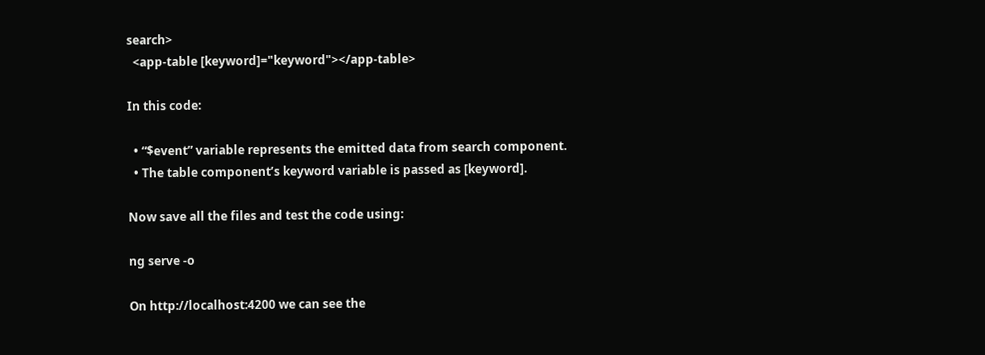search>
  <app-table [keyword]="keyword"></app-table>

In this code:

  • “$event” variable represents the emitted data from search component.
  • The table component’s keyword variable is passed as [keyword].

Now save all the files and test the code using:

ng serve -o

On http://localhost:4200 we can see the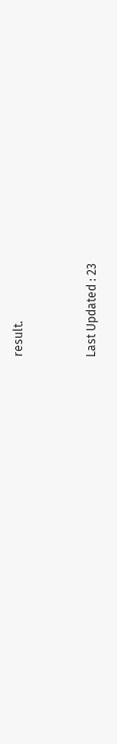result.


Last Updated : 23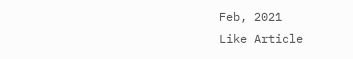Feb, 2021
Like Article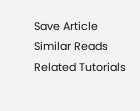Save Article
Similar Reads
Related Tutorials